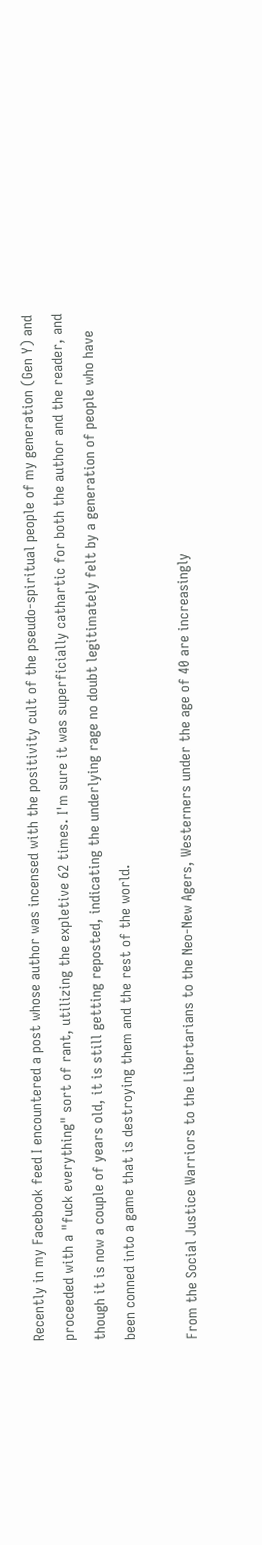Recently in my Facebook feed I encountered a post whose author was incensed with the positivity cult of the pseudo-spiritual people of my generation (Gen Y) and proceeded with a "fuck everything" sort of rant, utilizing the expletive 62 times. I'm sure it was superficially cathartic for both the author and the reader, and though it is now a couple of years old, it is still getting reposted, indicating the underlying rage no doubt legitimately felt by a generation of people who have been conned into a game that is destroying them and the rest of the world.

From the Social Justice Warriors to the Libertarians to the Neo-New Agers, Westerners under the age of 40 are increasingly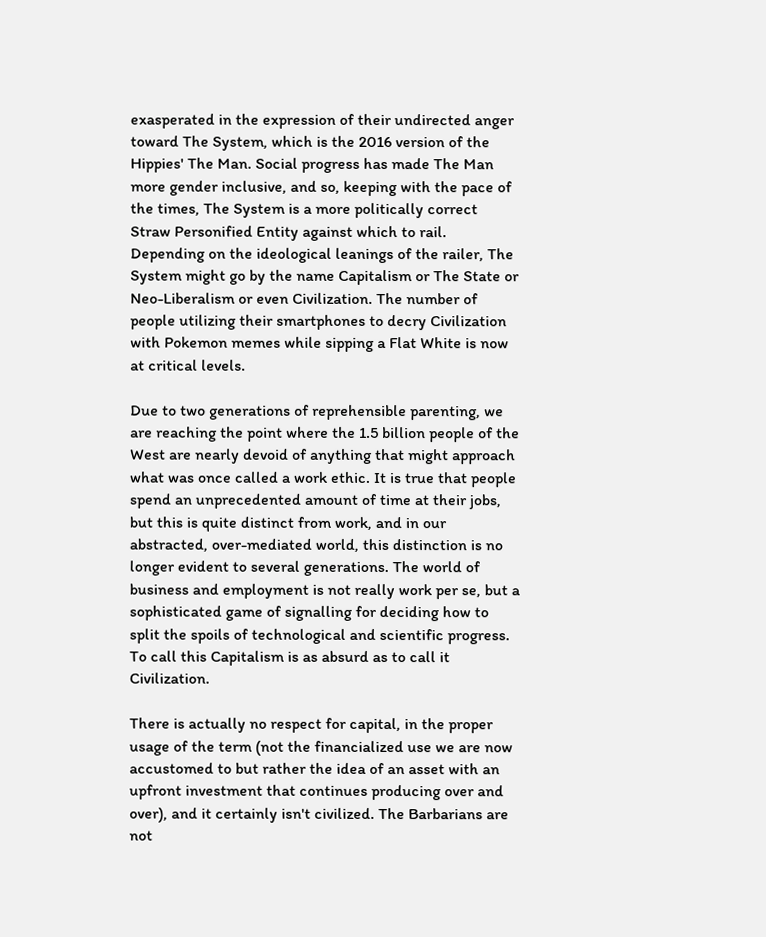exasperated in the expression of their undirected anger toward The System, which is the 2016 version of the Hippies' The Man. Social progress has made The Man more gender inclusive, and so, keeping with the pace of the times, The System is a more politically correct Straw Personified Entity against which to rail. Depending on the ideological leanings of the railer, The System might go by the name Capitalism or The State or Neo-Liberalism or even Civilization. The number of people utilizing their smartphones to decry Civilization with Pokemon memes while sipping a Flat White is now at critical levels.

Due to two generations of reprehensible parenting, we are reaching the point where the 1.5 billion people of the West are nearly devoid of anything that might approach what was once called a work ethic. It is true that people spend an unprecedented amount of time at their jobs, but this is quite distinct from work, and in our abstracted, over-mediated world, this distinction is no longer evident to several generations. The world of business and employment is not really work per se, but a sophisticated game of signalling for deciding how to split the spoils of technological and scientific progress. To call this Capitalism is as absurd as to call it Civilization.

There is actually no respect for capital, in the proper usage of the term (not the financialized use we are now accustomed to but rather the idea of an asset with an upfront investment that continues producing over and over), and it certainly isn't civilized. The Barbarians are not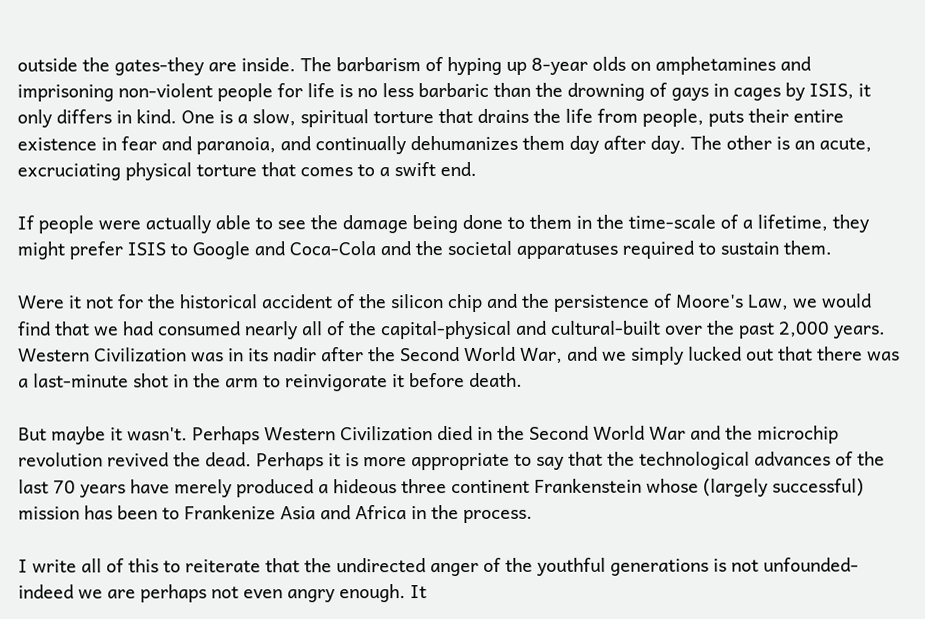outside the gates-they are inside. The barbarism of hyping up 8-year olds on amphetamines and imprisoning non-violent people for life is no less barbaric than the drowning of gays in cages by ISIS, it only differs in kind. One is a slow, spiritual torture that drains the life from people, puts their entire existence in fear and paranoia, and continually dehumanizes them day after day. The other is an acute, excruciating physical torture that comes to a swift end.

If people were actually able to see the damage being done to them in the time-scale of a lifetime, they might prefer ISIS to Google and Coca-Cola and the societal apparatuses required to sustain them.

Were it not for the historical accident of the silicon chip and the persistence of Moore's Law, we would find that we had consumed nearly all of the capital-physical and cultural-built over the past 2,000 years. Western Civilization was in its nadir after the Second World War, and we simply lucked out that there was a last-minute shot in the arm to reinvigorate it before death.

But maybe it wasn't. Perhaps Western Civilization died in the Second World War and the microchip revolution revived the dead. Perhaps it is more appropriate to say that the technological advances of the last 70 years have merely produced a hideous three continent Frankenstein whose (largely successful) mission has been to Frankenize Asia and Africa in the process.

I write all of this to reiterate that the undirected anger of the youthful generations is not unfounded-indeed we are perhaps not even angry enough. It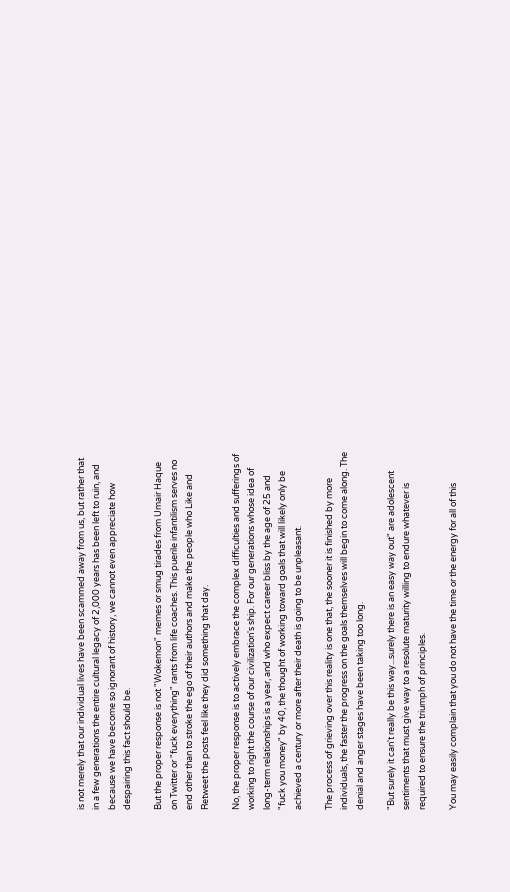is not merely that our individual lives have been scammed away from us, but rather that in a few generations the entire cultural legacy of 2,000 years has been left to ruin, and because we have become so ignorant of history, we cannot even appreciate how despairing this fact should be.

But the proper response is not "Wokemon" memes or smug tirades from Umair Haque on Twitter or "fuck everything" rants from life coaches. This puerile infantilism serves no end other than to stroke the ego of their authors and make the people who Like and Retweet the posts feel like they did something that day.

No, the proper response is to actively embrace the complex difficulties and sufferings of working to right the course of our civilization's ship. For our generations whose idea of long-term relationships is a year, and who expect career bliss by the age of 25 and "fuck you money" by 40, the thought of working toward goals that will likely only be achieved a century or more after their death is going to be unpleasant.

The process of grieving over this reality is one that, the sooner it is finished by more individuals, the faster the progress on the goals themselves will begin to come along. The denial and anger stages have been taking too long.

"But surely it can't really be this way...surely there is an easy way out" are adolescent sentiments that must give way to a resolute maturity willing to endure whatever is required to ensure the triumph of principles.

You may easily complain that you do not have the time or the energy for all of this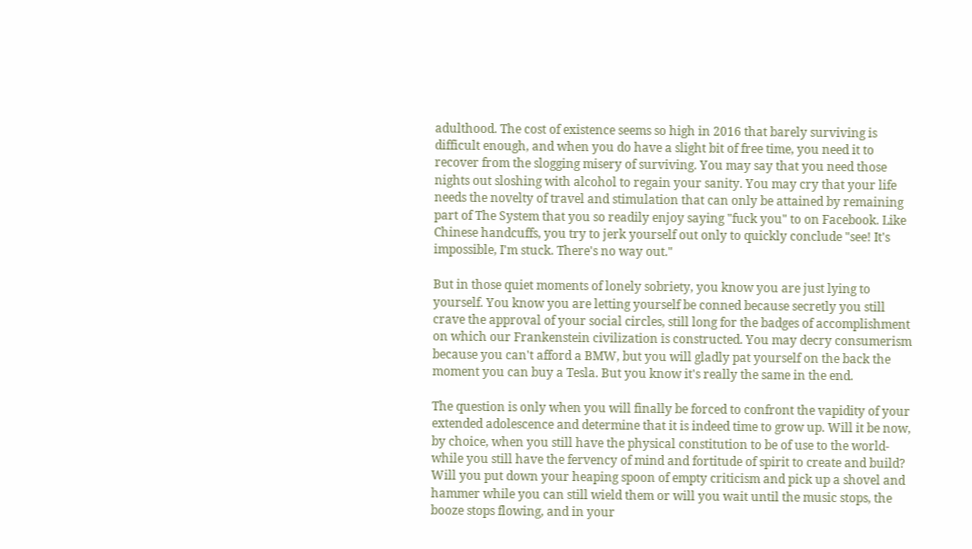adulthood. The cost of existence seems so high in 2016 that barely surviving is difficult enough, and when you do have a slight bit of free time, you need it to recover from the slogging misery of surviving. You may say that you need those nights out sloshing with alcohol to regain your sanity. You may cry that your life needs the novelty of travel and stimulation that can only be attained by remaining part of The System that you so readily enjoy saying "fuck you" to on Facebook. Like Chinese handcuffs, you try to jerk yourself out only to quickly conclude "see! It's impossible, I'm stuck. There's no way out."

But in those quiet moments of lonely sobriety, you know you are just lying to yourself. You know you are letting yourself be conned because secretly you still crave the approval of your social circles, still long for the badges of accomplishment on which our Frankenstein civilization is constructed. You may decry consumerism because you can't afford a BMW, but you will gladly pat yourself on the back the moment you can buy a Tesla. But you know it's really the same in the end.

The question is only when you will finally be forced to confront the vapidity of your extended adolescence and determine that it is indeed time to grow up. Will it be now, by choice, when you still have the physical constitution to be of use to the world-while you still have the fervency of mind and fortitude of spirit to create and build? Will you put down your heaping spoon of empty criticism and pick up a shovel and hammer while you can still wield them or will you wait until the music stops, the booze stops flowing, and in your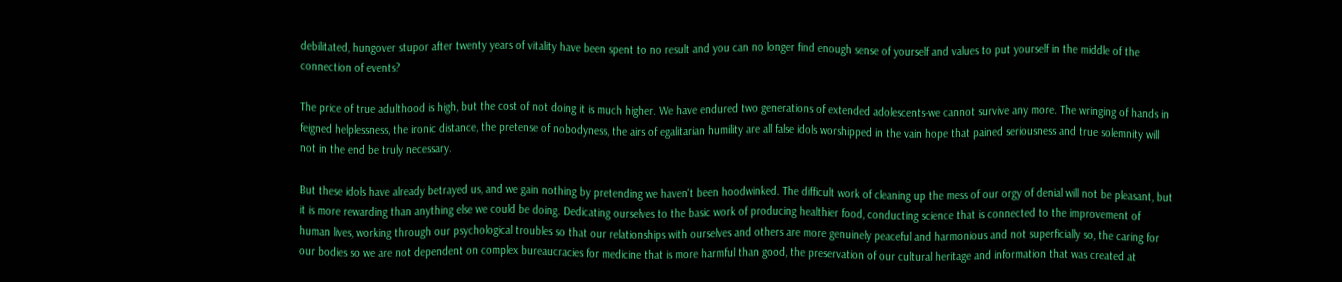debilitated, hungover stupor after twenty years of vitality have been spent to no result and you can no longer find enough sense of yourself and values to put yourself in the middle of the connection of events?

The price of true adulthood is high, but the cost of not doing it is much higher. We have endured two generations of extended adolescents-we cannot survive any more. The wringing of hands in feigned helplessness, the ironic distance, the pretense of nobodyness, the airs of egalitarian humility are all false idols worshipped in the vain hope that pained seriousness and true solemnity will not in the end be truly necessary.

But these idols have already betrayed us, and we gain nothing by pretending we haven't been hoodwinked. The difficult work of cleaning up the mess of our orgy of denial will not be pleasant, but it is more rewarding than anything else we could be doing. Dedicating ourselves to the basic work of producing healthier food, conducting science that is connected to the improvement of human lives, working through our psychological troubles so that our relationships with ourselves and others are more genuinely peaceful and harmonious and not superficially so, the caring for our bodies so we are not dependent on complex bureaucracies for medicine that is more harmful than good, the preservation of our cultural heritage and information that was created at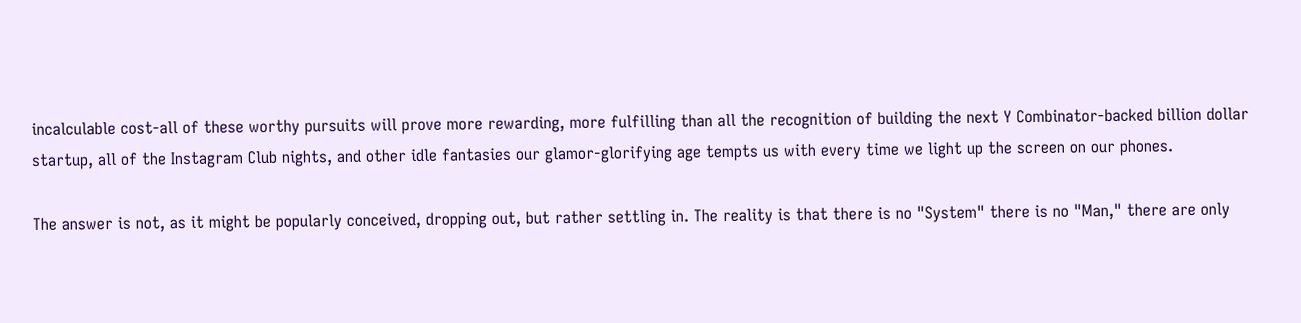incalculable cost-all of these worthy pursuits will prove more rewarding, more fulfilling than all the recognition of building the next Y Combinator-backed billion dollar startup, all of the Instagram Club nights, and other idle fantasies our glamor-glorifying age tempts us with every time we light up the screen on our phones.

The answer is not, as it might be popularly conceived, dropping out, but rather settling in. The reality is that there is no "System" there is no "Man," there are only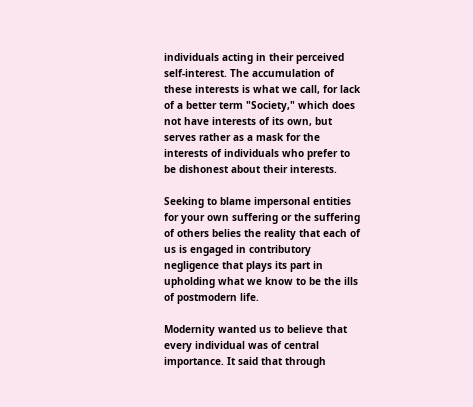individuals acting in their perceived self-interest. The accumulation of these interests is what we call, for lack of a better term "Society," which does not have interests of its own, but serves rather as a mask for the interests of individuals who prefer to be dishonest about their interests.

Seeking to blame impersonal entities for your own suffering or the suffering of others belies the reality that each of us is engaged in contributory negligence that plays its part in upholding what we know to be the ills of postmodern life.

Modernity wanted us to believe that every individual was of central importance. It said that through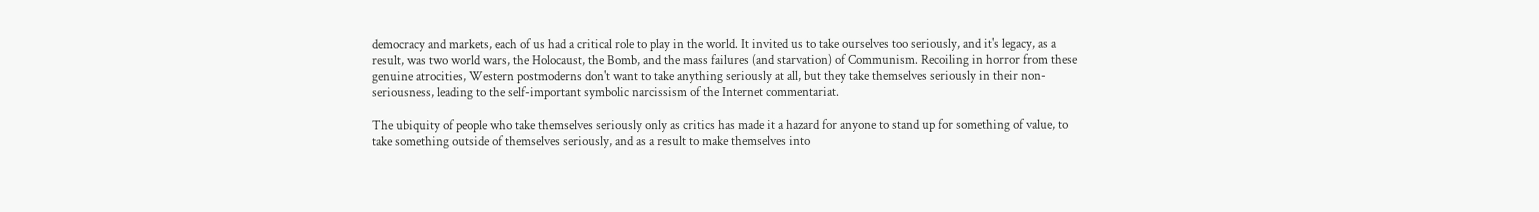democracy and markets, each of us had a critical role to play in the world. It invited us to take ourselves too seriously, and it's legacy, as a result, was two world wars, the Holocaust, the Bomb, and the mass failures (and starvation) of Communism. Recoiling in horror from these genuine atrocities, Western postmoderns don't want to take anything seriously at all, but they take themselves seriously in their non-seriousness, leading to the self-important symbolic narcissism of the Internet commentariat.

The ubiquity of people who take themselves seriously only as critics has made it a hazard for anyone to stand up for something of value, to take something outside of themselves seriously, and as a result to make themselves into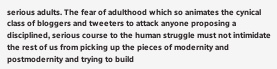serious adults. The fear of adulthood which so animates the cynical class of bloggers and tweeters to attack anyone proposing a disciplined, serious course to the human struggle must not intimidate the rest of us from picking up the pieces of modernity and postmodernity and trying to build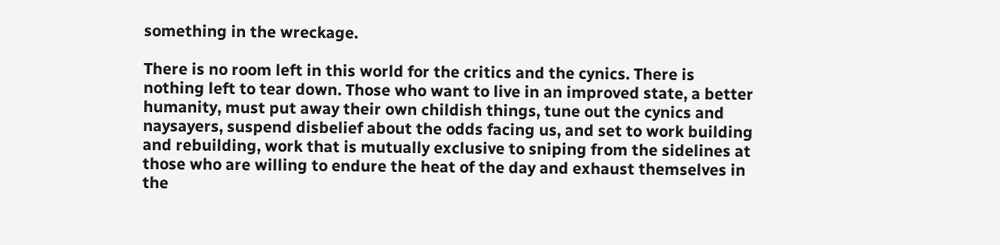something in the wreckage.

There is no room left in this world for the critics and the cynics. There is nothing left to tear down. Those who want to live in an improved state, a better humanity, must put away their own childish things, tune out the cynics and naysayers, suspend disbelief about the odds facing us, and set to work building and rebuilding, work that is mutually exclusive to sniping from the sidelines at those who are willing to endure the heat of the day and exhaust themselves in the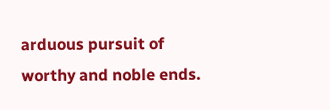arduous pursuit of worthy and noble ends.